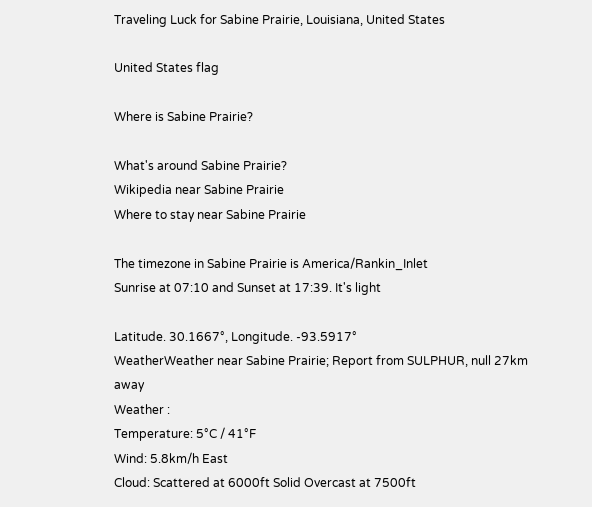Traveling Luck for Sabine Prairie, Louisiana, United States

United States flag

Where is Sabine Prairie?

What's around Sabine Prairie?
Wikipedia near Sabine Prairie
Where to stay near Sabine Prairie

The timezone in Sabine Prairie is America/Rankin_Inlet
Sunrise at 07:10 and Sunset at 17:39. It's light

Latitude. 30.1667°, Longitude. -93.5917°
WeatherWeather near Sabine Prairie; Report from SULPHUR, null 27km away
Weather :
Temperature: 5°C / 41°F
Wind: 5.8km/h East
Cloud: Scattered at 6000ft Solid Overcast at 7500ft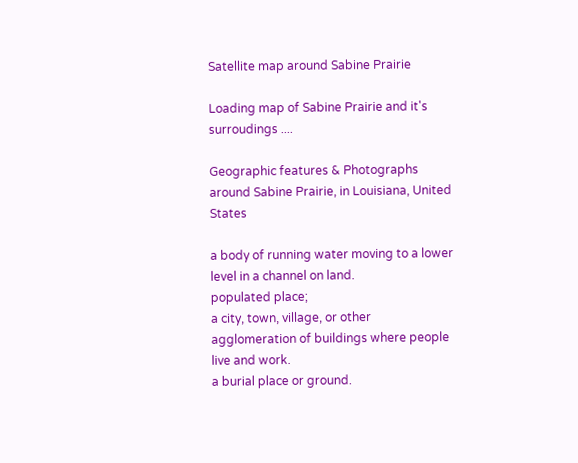Satellite map around Sabine Prairie

Loading map of Sabine Prairie and it's surroudings ....

Geographic features & Photographs around Sabine Prairie, in Louisiana, United States

a body of running water moving to a lower level in a channel on land.
populated place;
a city, town, village, or other agglomeration of buildings where people live and work.
a burial place or ground.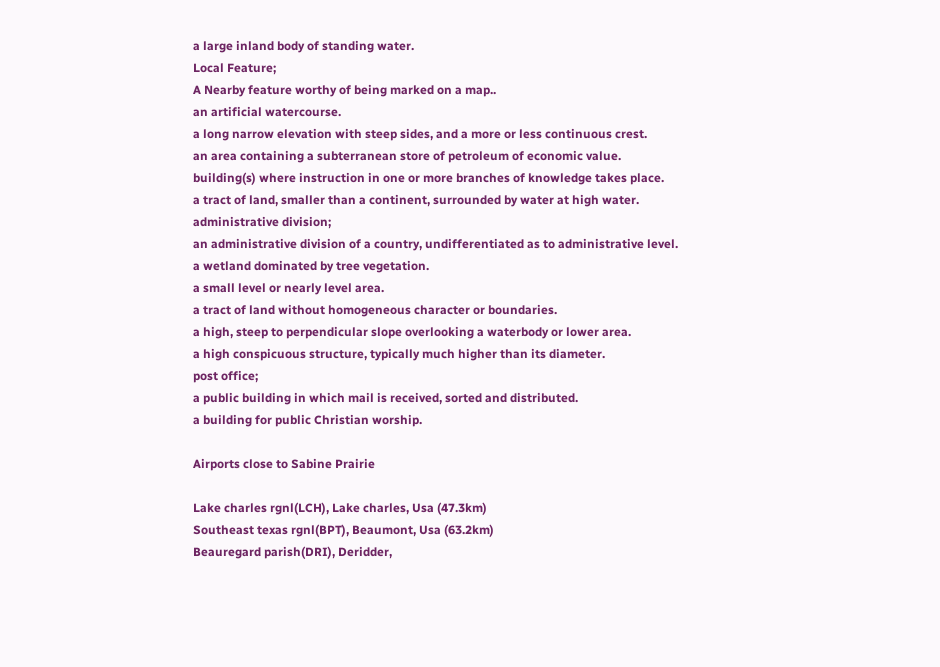a large inland body of standing water.
Local Feature;
A Nearby feature worthy of being marked on a map..
an artificial watercourse.
a long narrow elevation with steep sides, and a more or less continuous crest.
an area containing a subterranean store of petroleum of economic value.
building(s) where instruction in one or more branches of knowledge takes place.
a tract of land, smaller than a continent, surrounded by water at high water.
administrative division;
an administrative division of a country, undifferentiated as to administrative level.
a wetland dominated by tree vegetation.
a small level or nearly level area.
a tract of land without homogeneous character or boundaries.
a high, steep to perpendicular slope overlooking a waterbody or lower area.
a high conspicuous structure, typically much higher than its diameter.
post office;
a public building in which mail is received, sorted and distributed.
a building for public Christian worship.

Airports close to Sabine Prairie

Lake charles rgnl(LCH), Lake charles, Usa (47.3km)
Southeast texas rgnl(BPT), Beaumont, Usa (63.2km)
Beauregard parish(DRI), Deridder,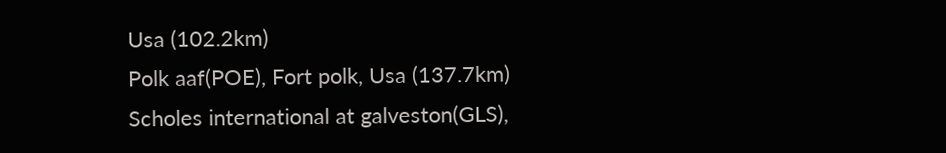Usa (102.2km)
Polk aaf(POE), Fort polk, Usa (137.7km)
Scholes international at galveston(GLS),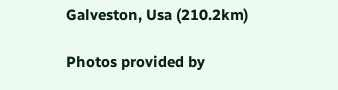Galveston, Usa (210.2km)

Photos provided by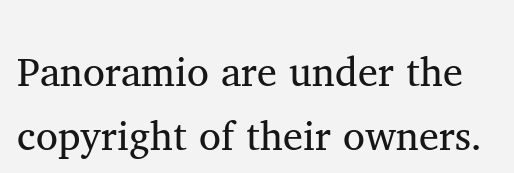Panoramio are under the copyright of their owners.